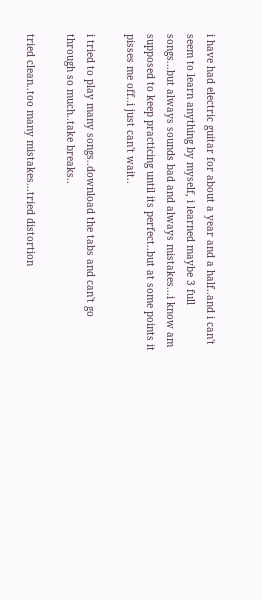i have had electric guitar for about a year and a half..and i can't seem to learn anything by myself, i learned maybe 3 full songs...but always sounds bad and always mistakes...i know am supposed to keep practicing until its perfect..but at some points it pisses me off..i just can't wait..

i tried to play many songs..download the tabs and can't go through so much..take breaks..

tried clean..too many mistakes...tried distortion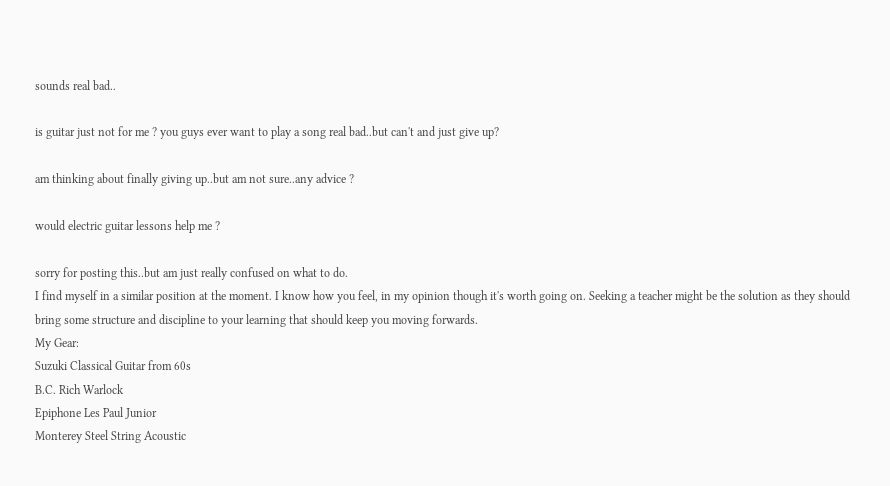sounds real bad..

is guitar just not for me ? you guys ever want to play a song real bad..but can't and just give up?

am thinking about finally giving up..but am not sure..any advice ?

would electric guitar lessons help me ?

sorry for posting this..but am just really confused on what to do.
I find myself in a similar position at the moment. I know how you feel, in my opinion though it's worth going on. Seeking a teacher might be the solution as they should bring some structure and discipline to your learning that should keep you moving forwards.
My Gear:
Suzuki Classical Guitar from 60s
B.C. Rich Warlock
Epiphone Les Paul Junior
Monterey Steel String Acoustic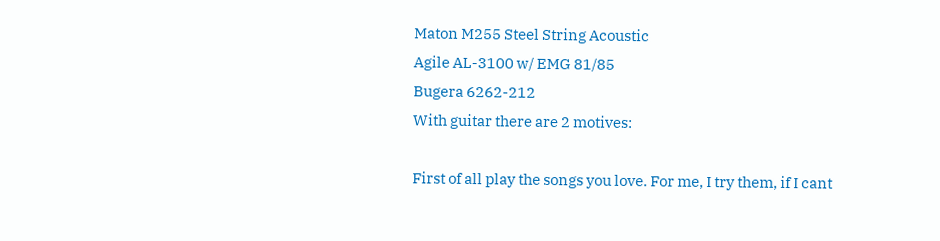Maton M255 Steel String Acoustic
Agile AL-3100 w/ EMG 81/85
Bugera 6262-212
With guitar there are 2 motives:

First of all play the songs you love. For me, I try them, if I cant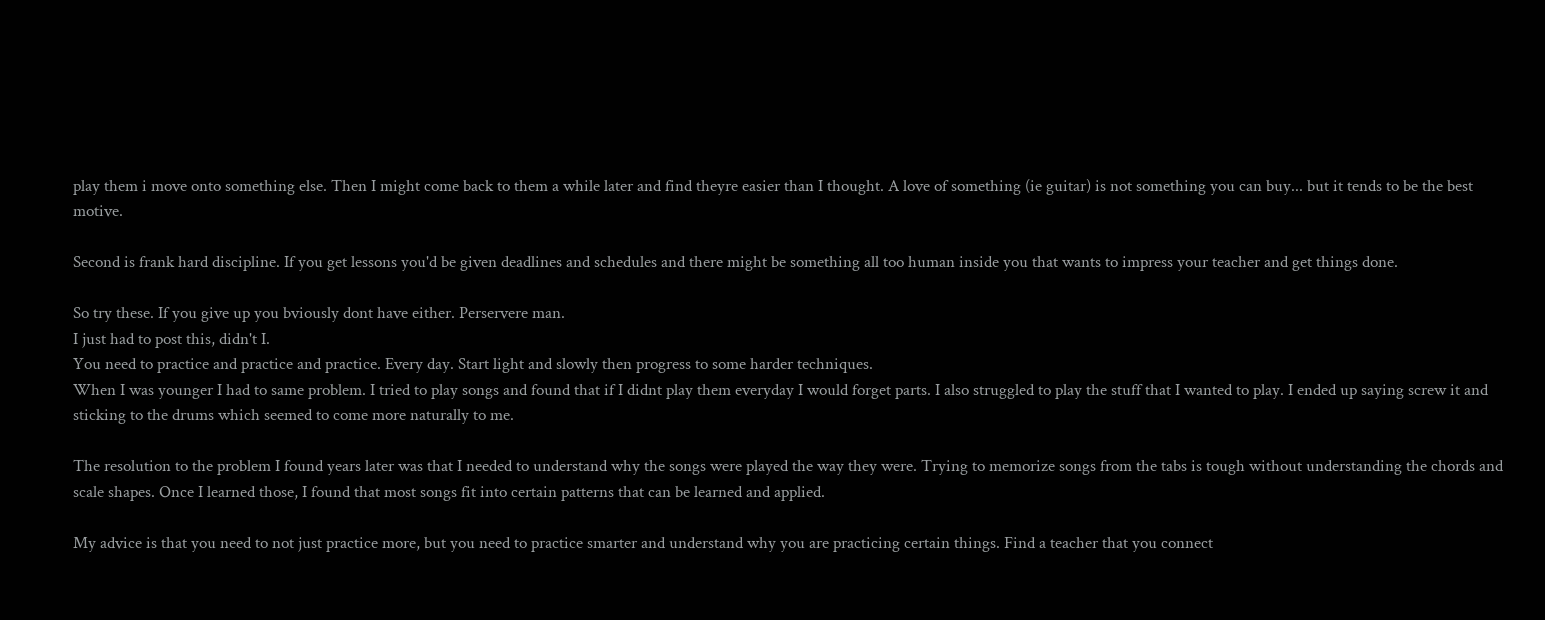play them i move onto something else. Then I might come back to them a while later and find theyre easier than I thought. A love of something (ie guitar) is not something you can buy... but it tends to be the best motive.

Second is frank hard discipline. If you get lessons you'd be given deadlines and schedules and there might be something all too human inside you that wants to impress your teacher and get things done.

So try these. If you give up you bviously dont have either. Perservere man.
I just had to post this, didn't I.
You need to practice and practice and practice. Every day. Start light and slowly then progress to some harder techniques.
When I was younger I had to same problem. I tried to play songs and found that if I didnt play them everyday I would forget parts. I also struggled to play the stuff that I wanted to play. I ended up saying screw it and sticking to the drums which seemed to come more naturally to me.

The resolution to the problem I found years later was that I needed to understand why the songs were played the way they were. Trying to memorize songs from the tabs is tough without understanding the chords and scale shapes. Once I learned those, I found that most songs fit into certain patterns that can be learned and applied.

My advice is that you need to not just practice more, but you need to practice smarter and understand why you are practicing certain things. Find a teacher that you connect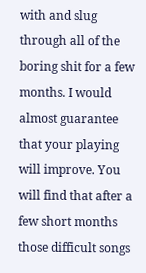with and slug through all of the boring shit for a few months. I would almost guarantee that your playing will improve. You will find that after a few short months those difficult songs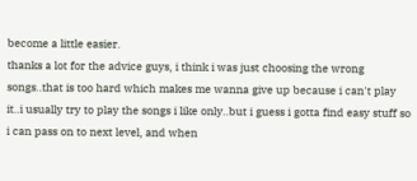become a little easier.
thanks a lot for the advice guys, i think i was just choosing the wrong songs..that is too hard which makes me wanna give up because i can't play it..i usually try to play the songs i like only..but i guess i gotta find easy stuff so i can pass on to next level, and when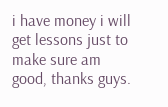i have money i will get lessons just to make sure am good, thanks guys.